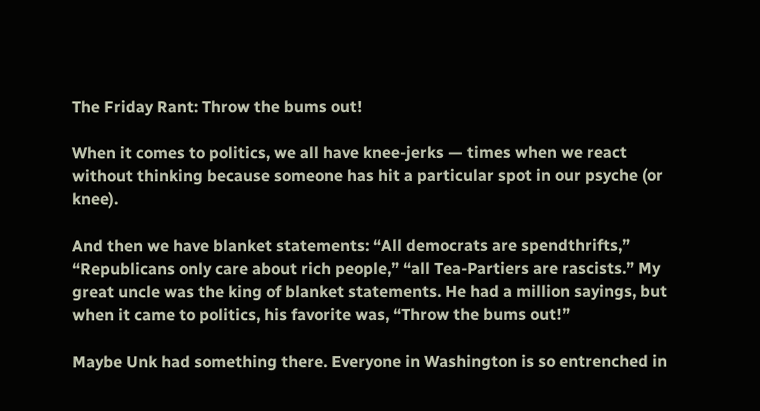The Friday Rant: Throw the bums out!

When it comes to politics, we all have knee-jerks — times when we react without thinking because someone has hit a particular spot in our psyche (or knee).

And then we have blanket statements: “All democrats are spendthrifts,” “Republicans only care about rich people,” “all Tea-Partiers are rascists.” My great uncle was the king of blanket statements. He had a million sayings, but when it came to politics, his favorite was, “Throw the bums out!”

Maybe Unk had something there. Everyone in Washington is so entrenched in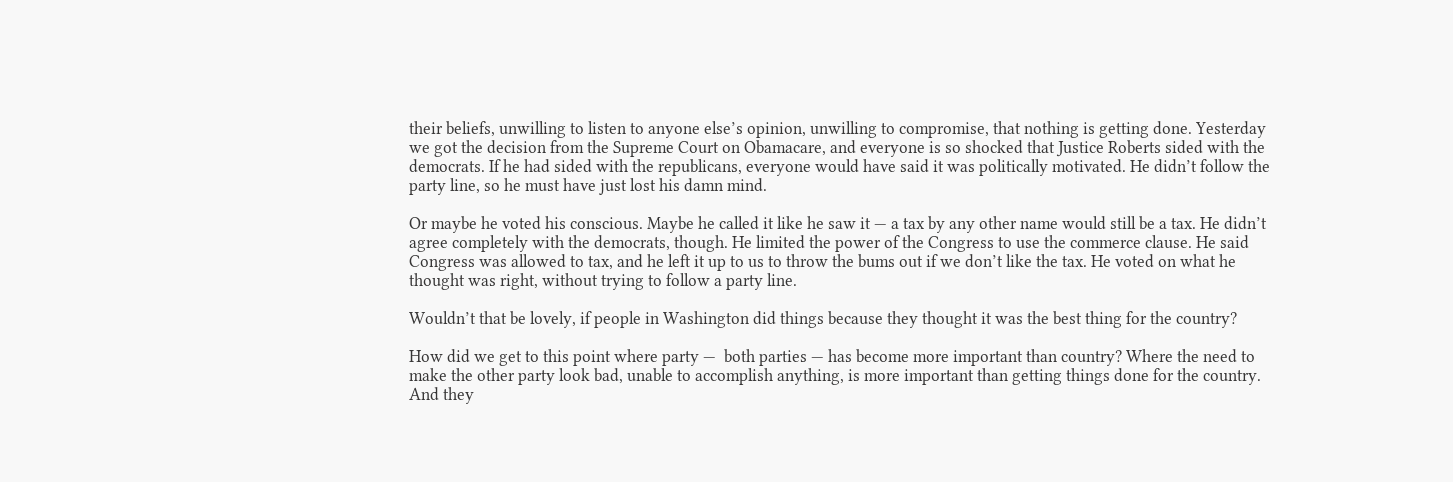their beliefs, unwilling to listen to anyone else’s opinion, unwilling to compromise, that nothing is getting done. Yesterday we got the decision from the Supreme Court on Obamacare, and everyone is so shocked that Justice Roberts sided with the democrats. If he had sided with the republicans, everyone would have said it was politically motivated. He didn’t follow the party line, so he must have just lost his damn mind.

Or maybe he voted his conscious. Maybe he called it like he saw it — a tax by any other name would still be a tax. He didn’t agree completely with the democrats, though. He limited the power of the Congress to use the commerce clause. He said Congress was allowed to tax, and he left it up to us to throw the bums out if we don’t like the tax. He voted on what he thought was right, without trying to follow a party line.

Wouldn’t that be lovely, if people in Washington did things because they thought it was the best thing for the country?

How did we get to this point where party —  both parties — has become more important than country? Where the need to make the other party look bad, unable to accomplish anything, is more important than getting things done for the country. And they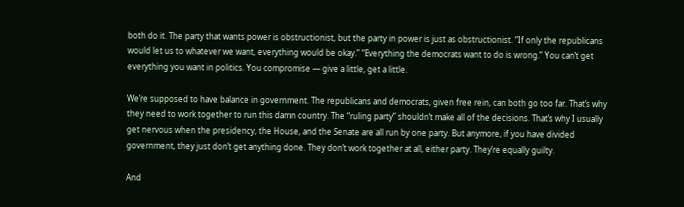both do it. The party that wants power is obstructionist, but the party in power is just as obstructionist. “If only the republicans would let us to whatever we want, everything would be okay.” “Everything the democrats want to do is wrong.” You can’t get everything you want in politics. You compromise — give a little, get a little.

We’re supposed to have balance in government. The republicans and democrats, given free rein, can both go too far. That’s why they need to work together to run this damn country. The “ruling party” shouldn’t make all of the decisions. That’s why I usually get nervous when the presidency, the House, and the Senate are all run by one party. But anymore, if you have divided government, they just don’t get anything done. They don’t work together at all, either party. They’re equally guilty.

And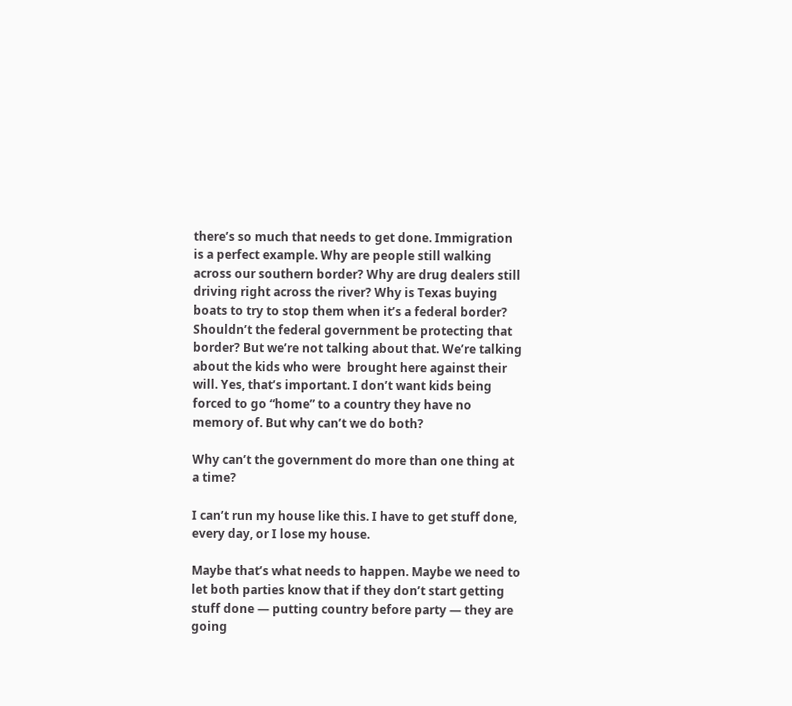there’s so much that needs to get done. Immigration is a perfect example. Why are people still walking across our southern border? Why are drug dealers still driving right across the river? Why is Texas buying boats to try to stop them when it’s a federal border? Shouldn’t the federal government be protecting that border? But we’re not talking about that. We’re talking about the kids who were  brought here against their will. Yes, that’s important. I don’t want kids being forced to go “home” to a country they have no memory of. But why can’t we do both?

Why can’t the government do more than one thing at a time?

I can’t run my house like this. I have to get stuff done, every day, or I lose my house.

Maybe that’s what needs to happen. Maybe we need to let both parties know that if they don’t start getting stuff done — putting country before party — they are going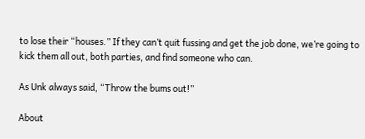to lose their “houses.” If they can’t quit fussing and get the job done, we’re going to kick them all out, both parties, and find someone who can.

As Unk always said, “Throw the bums out!”

About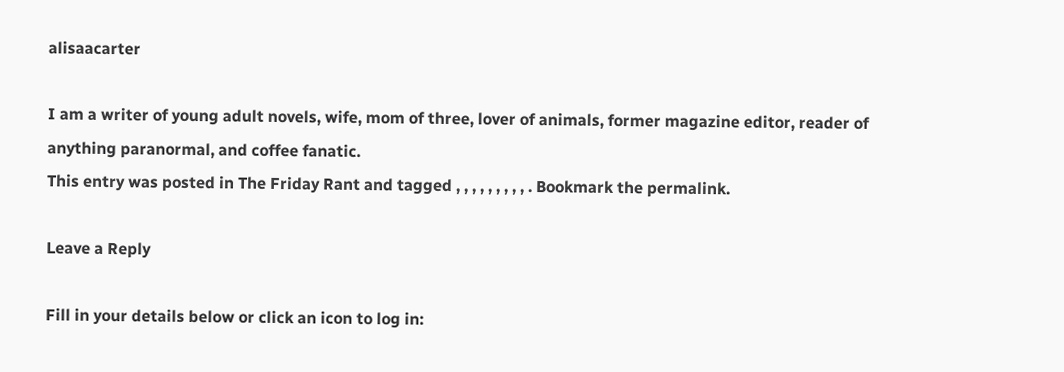alisaacarter

I am a writer of young adult novels, wife, mom of three, lover of animals, former magazine editor, reader of anything paranormal, and coffee fanatic.
This entry was posted in The Friday Rant and tagged , , , , , , , , , . Bookmark the permalink.

Leave a Reply

Fill in your details below or click an icon to log in: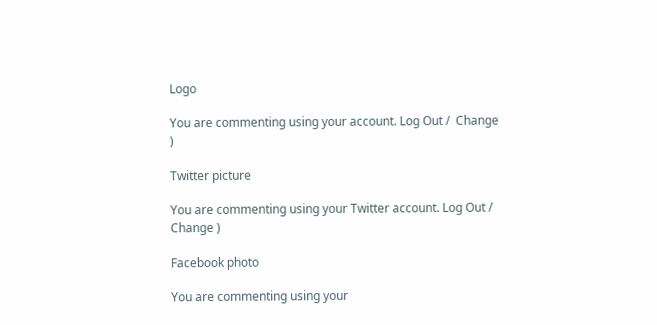Logo

You are commenting using your account. Log Out /  Change )

Twitter picture

You are commenting using your Twitter account. Log Out /  Change )

Facebook photo

You are commenting using your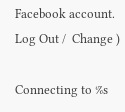Facebook account. Log Out /  Change )

Connecting to %s